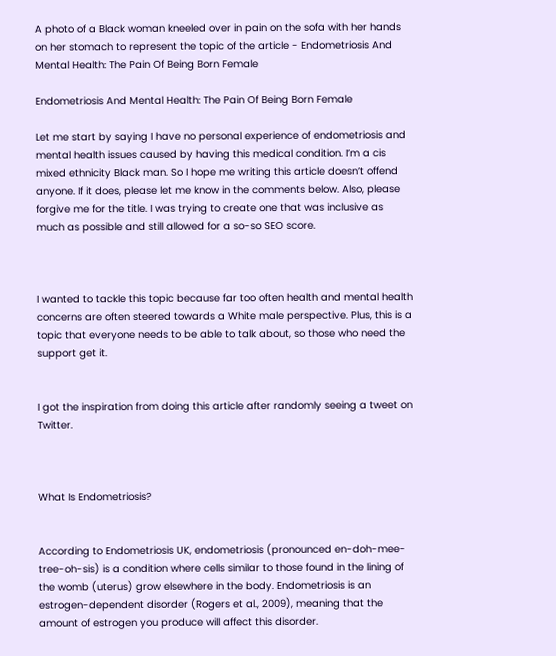A photo of a Black woman kneeled over in pain on the sofa with her hands on her stomach to represent the topic of the article - Endometriosis And Mental Health: The Pain Of Being Born Female

Endometriosis And Mental Health: The Pain Of Being Born Female

Let me start by saying I have no personal experience of endometriosis and mental health issues caused by having this medical condition. I’m a cis mixed ethnicity Black man. So I hope me writing this article doesn’t offend anyone. If it does, please let me know in the comments below. Also, please forgive me for the title. I was trying to create one that was inclusive as much as possible and still allowed for a so-so SEO score.



I wanted to tackle this topic because far too often health and mental health concerns are often steered towards a White male perspective. Plus, this is a topic that everyone needs to be able to talk about, so those who need the support get it.


I got the inspiration from doing this article after randomly seeing a tweet on Twitter.



What Is Endometriosis?


According to Endometriosis UK, endometriosis (pronounced en-doh-mee-tree-oh-sis) is a condition where cells similar to those found in the lining of the womb (uterus) grow elsewhere in the body. Endometriosis is an estrogen-dependent disorder (Rogers et al., 2009), meaning that the amount of estrogen you produce will affect this disorder.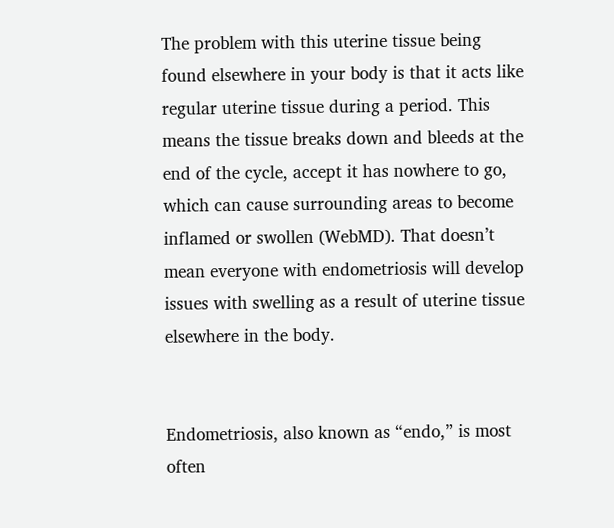The problem with this uterine tissue being found elsewhere in your body is that it acts like regular uterine tissue during a period. This means the tissue breaks down and bleeds at the end of the cycle, accept it has nowhere to go, which can cause surrounding areas to become inflamed or swollen (WebMD). That doesn’t mean everyone with endometriosis will develop issues with swelling as a result of uterine tissue elsewhere in the body.


Endometriosis, also known as “endo,” is most often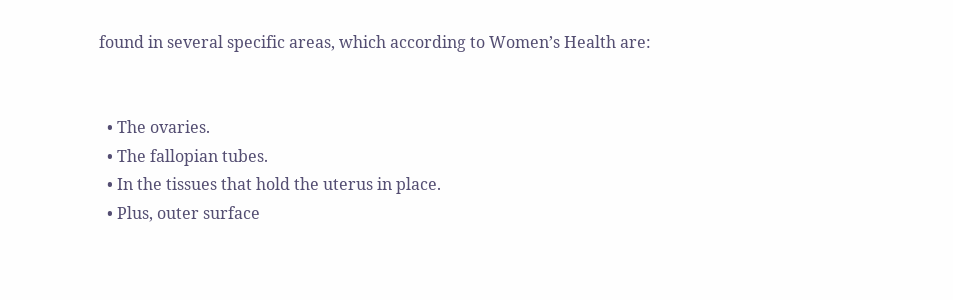found in several specific areas, which according to Women’s Health are:


  • The ovaries.
  • The fallopian tubes.
  • In the tissues that hold the uterus in place.
  • Plus, outer surface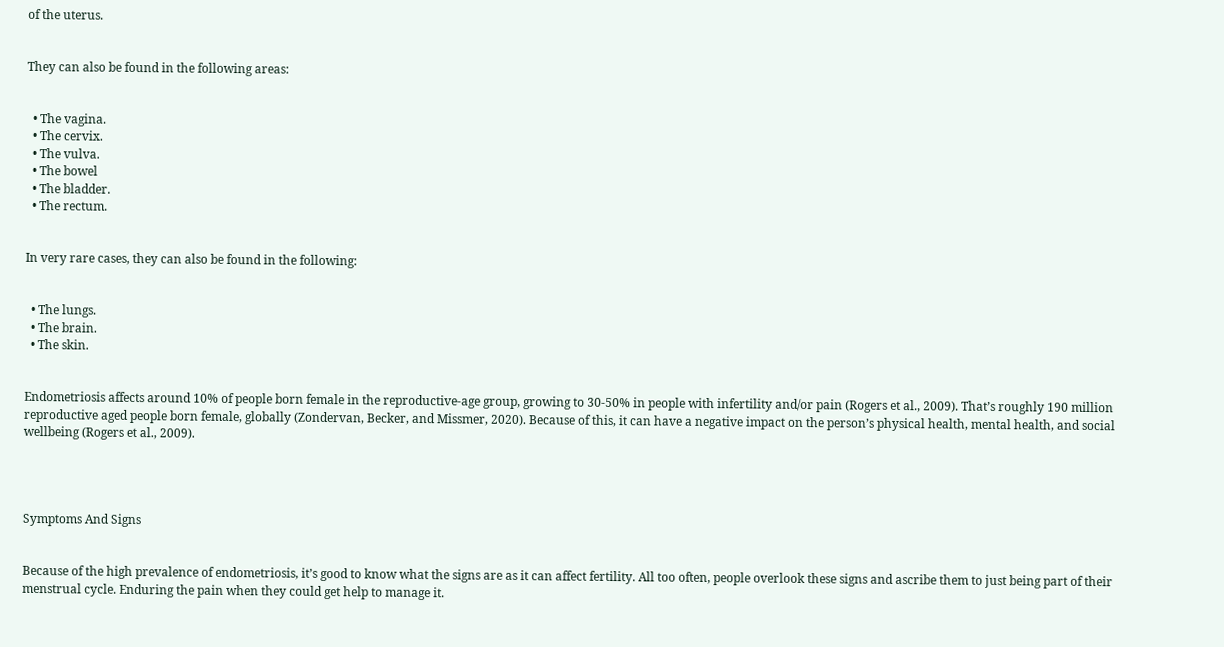of the uterus.


They can also be found in the following areas:


  • The vagina.
  • The cervix.
  • The vulva.
  • The bowel
  • The bladder.
  • The rectum.


In very rare cases, they can also be found in the following:


  • The lungs.
  • The brain.
  • The skin.


Endometriosis affects around 10% of people born female in the reproductive-age group, growing to 30-50% in people with infertility and/or pain (Rogers et al., 2009). That’s roughly 190 million reproductive aged people born female, globally (Zondervan, Becker, and Missmer, 2020). Because of this, it can have a negative impact on the person’s physical health, mental health, and social wellbeing (Rogers et al., 2009).




Symptoms And Signs


Because of the high prevalence of endometriosis, it’s good to know what the signs are as it can affect fertility. All too often, people overlook these signs and ascribe them to just being part of their menstrual cycle. Enduring the pain when they could get help to manage it.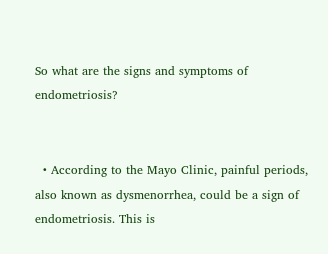So what are the signs and symptoms of endometriosis?


  • According to the Mayo Clinic, painful periods, also known as dysmenorrhea, could be a sign of endometriosis. This is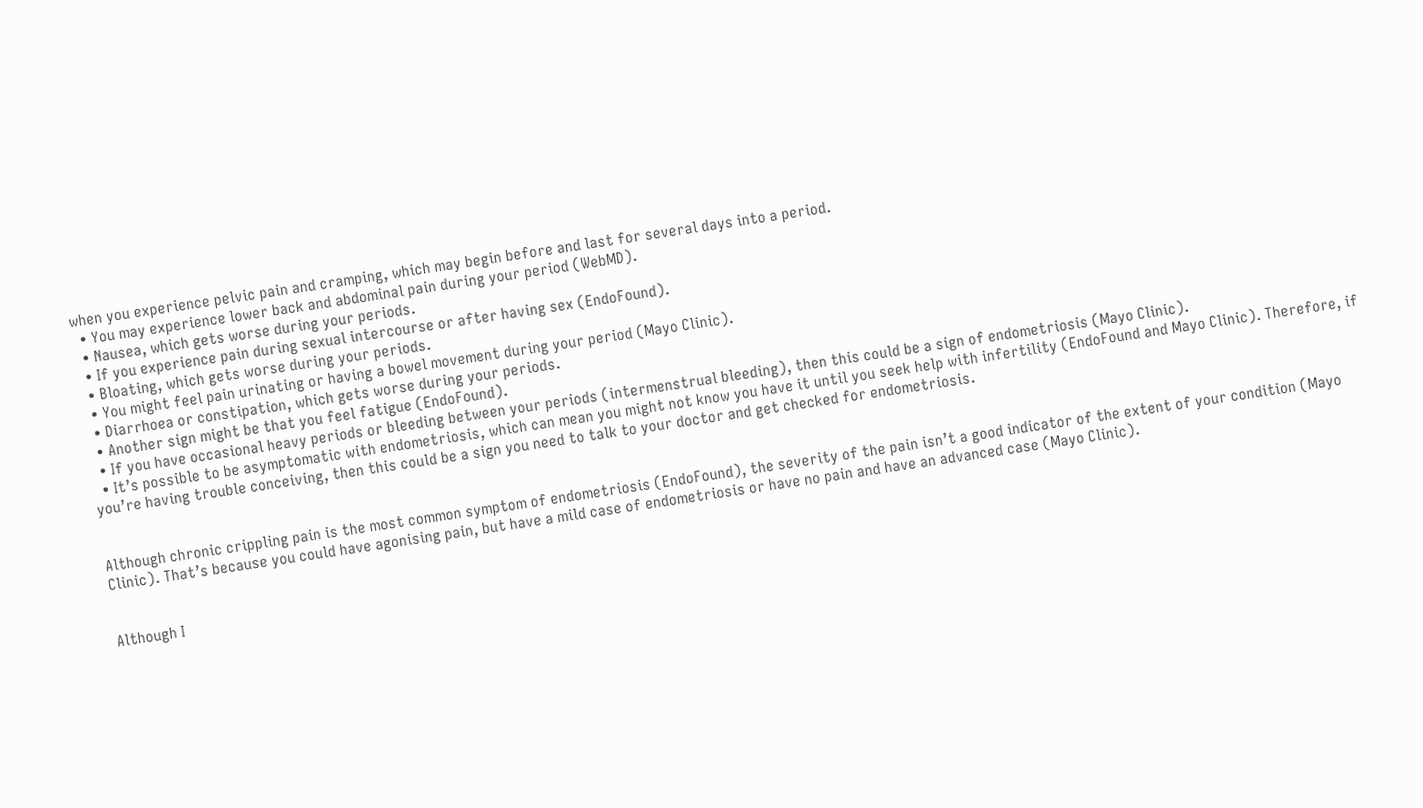when you experience pelvic pain and cramping, which may begin before and last for several days into a period.
  • You may experience lower back and abdominal pain during your period (WebMD).
  • Nausea, which gets worse during your periods.
  • If you experience pain during sexual intercourse or after having sex (EndoFound).
  • Bloating, which gets worse during your periods.
  • You might feel pain urinating or having a bowel movement during your period (Mayo Clinic).
  • Diarrhoea or constipation, which gets worse during your periods.
  • Another sign might be that you feel fatigue (EndoFound).
  • If you have occasional heavy periods or bleeding between your periods (intermenstrual bleeding), then this could be a sign of endometriosis (Mayo Clinic).
  • It’s possible to be asymptomatic with endometriosis, which can mean you might not know you have it until you seek help with infertility (EndoFound and Mayo Clinic). Therefore, if you’re having trouble conceiving, then this could be a sign you need to talk to your doctor and get checked for endometriosis.


Although chronic crippling pain is the most common symptom of endometriosis (EndoFound), the severity of the pain isn’t a good indicator of the extent of your condition (Mayo Clinic). That’s because you could have agonising pain, but have a mild case of endometriosis or have no pain and have an advanced case (Mayo Clinic).


Although I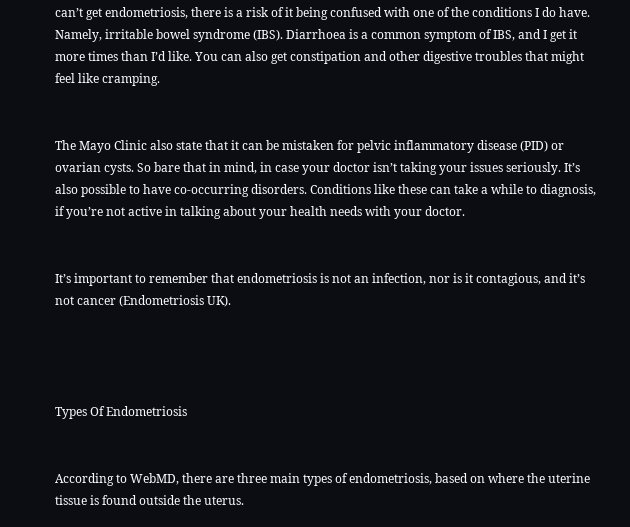can’t get endometriosis, there is a risk of it being confused with one of the conditions I do have. Namely, irritable bowel syndrome (IBS). Diarrhoea is a common symptom of IBS, and I get it more times than I’d like. You can also get constipation and other digestive troubles that might feel like cramping.


The Mayo Clinic also state that it can be mistaken for pelvic inflammatory disease (PID) or ovarian cysts. So bare that in mind, in case your doctor isn’t taking your issues seriously. It’s also possible to have co-occurring disorders. Conditions like these can take a while to diagnosis, if you’re not active in talking about your health needs with your doctor.


It’s important to remember that endometriosis is not an infection, nor is it contagious, and it’s not cancer (Endometriosis UK).




Types Of Endometriosis


According to WebMD, there are three main types of endometriosis, based on where the uterine tissue is found outside the uterus.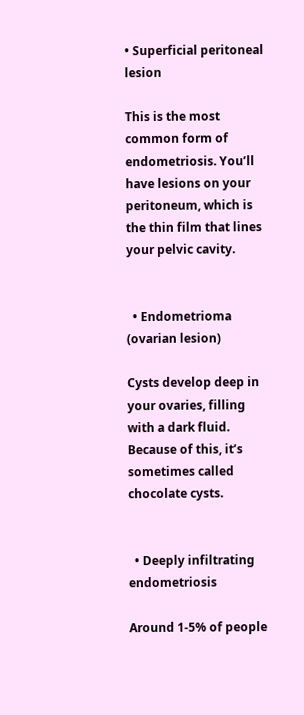• Superficial peritoneal lesion

This is the most common form of endometriosis. You’ll have lesions on your peritoneum, which is the thin film that lines your pelvic cavity.


  • Endometrioma (ovarian lesion)

Cysts develop deep in your ovaries, filling with a dark fluid. Because of this, it’s sometimes called chocolate cysts.


  • Deeply infiltrating endometriosis

Around 1-5% of people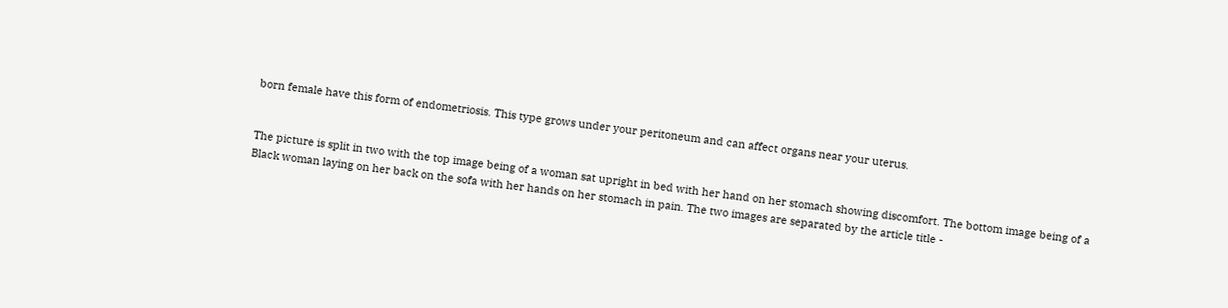born female have this form of endometriosis. This type grows under your peritoneum and can affect organs near your uterus.


The picture is split in two with the top image being of a woman sat upright in bed with her hand on her stomach showing discomfort. The bottom image being of a Black woman laying on her back on the sofa with her hands on her stomach in pain. The two images are separated by the article title -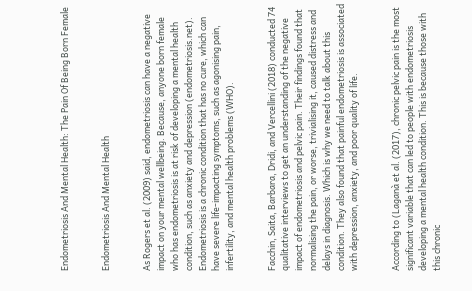Endometriosis And Mental Health: The Pain Of Being Born Female


Endometriosis And Mental Health


As Rogers et al. (2009) said, endometriosis can have a negative impact on your mental wellbeing. Because, anyone born female who has endometriosis is at risk of developing a mental health condition, such as anxiety and depression (endometriosis.net). Endometriosis is a chronic condition that has no cure, which can have severe life-impacting symptoms, such as agonising pain, infertility, and mental health problems (WHO).


Facchin, Saita, Barbara, Dridi, and Vercellini (2018) conducted 74 qualitative interviews to get an understanding of the negative impact of endometriosis and pelvic pain. Their findings found that normalising the pain, or worse, trivialising it, caused distress and delays in diagnosis. Which is why we need to talk about this condition. They also found that painful endometriosis is associated with depression, anxiety, and poor quality of life.


According to (Laganà et al. (2017), chronic pelvic pain is the most significant variable that can led to people with endometriosis developing a mental health condition. This is because those with this chronic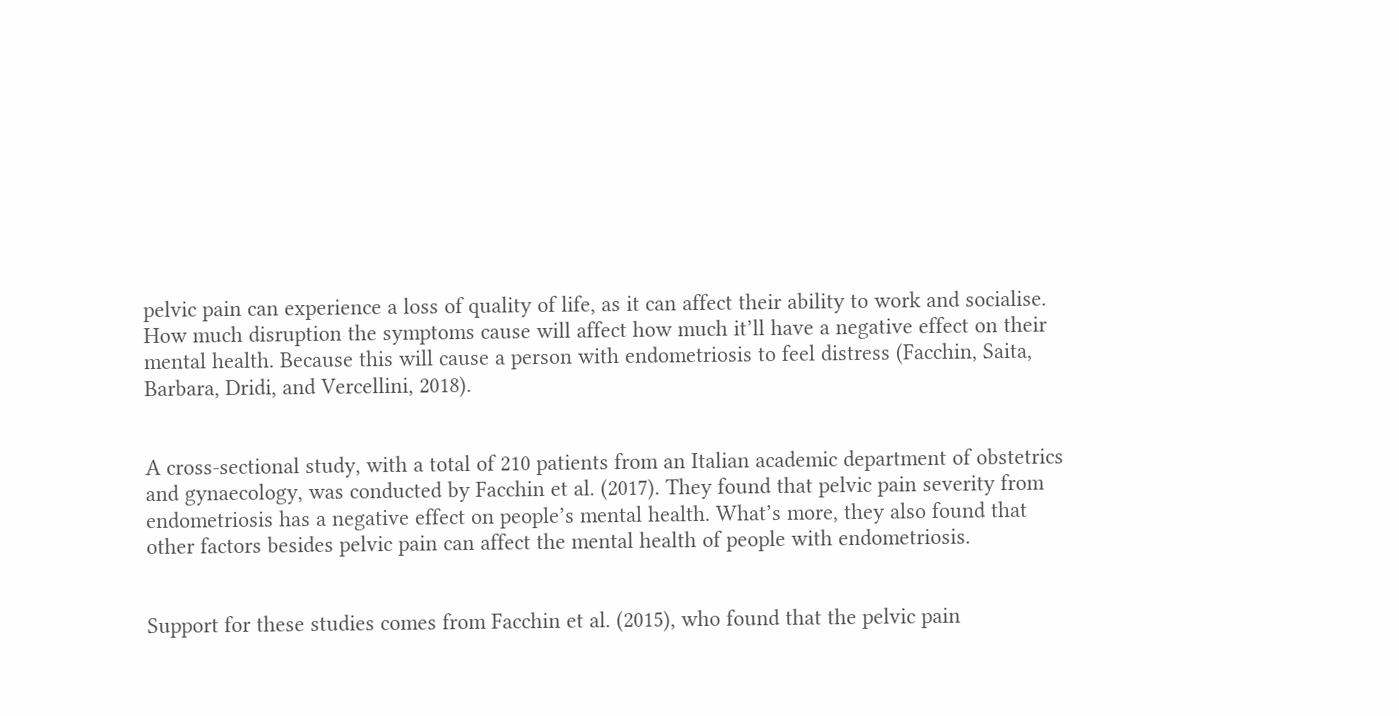pelvic pain can experience a loss of quality of life, as it can affect their ability to work and socialise. How much disruption the symptoms cause will affect how much it’ll have a negative effect on their mental health. Because this will cause a person with endometriosis to feel distress (Facchin, Saita, Barbara, Dridi, and Vercellini, 2018).


A cross-sectional study, with a total of 210 patients from an Italian academic department of obstetrics and gynaecology, was conducted by Facchin et al. (2017). They found that pelvic pain severity from endometriosis has a negative effect on people’s mental health. What’s more, they also found that other factors besides pelvic pain can affect the mental health of people with endometriosis.


Support for these studies comes from Facchin et al. (2015), who found that the pelvic pain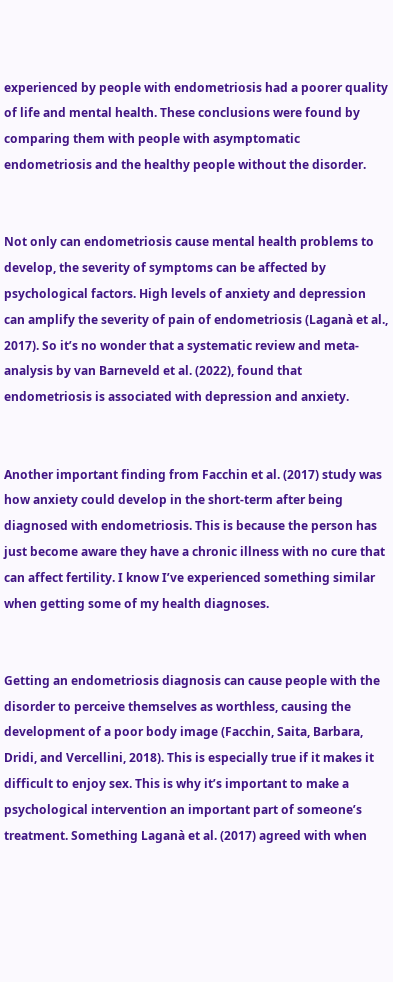experienced by people with endometriosis had a poorer quality of life and mental health. These conclusions were found by comparing them with people with asymptomatic endometriosis and the healthy people without the disorder.


Not only can endometriosis cause mental health problems to develop, the severity of symptoms can be affected by psychological factors. High levels of anxiety and depression can amplify the severity of pain of endometriosis (Laganà et al., 2017). So it’s no wonder that a systematic review and meta-analysis by van Barneveld et al. (2022), found that endometriosis is associated with depression and anxiety.


Another important finding from Facchin et al. (2017) study was how anxiety could develop in the short-term after being diagnosed with endometriosis. This is because the person has just become aware they have a chronic illness with no cure that can affect fertility. I know I’ve experienced something similar when getting some of my health diagnoses.


Getting an endometriosis diagnosis can cause people with the disorder to perceive themselves as worthless, causing the development of a poor body image (Facchin, Saita, Barbara, Dridi, and Vercellini, 2018). This is especially true if it makes it difficult to enjoy sex. This is why it’s important to make a psychological intervention an important part of someone’s treatment. Something Laganà et al. (2017) agreed with when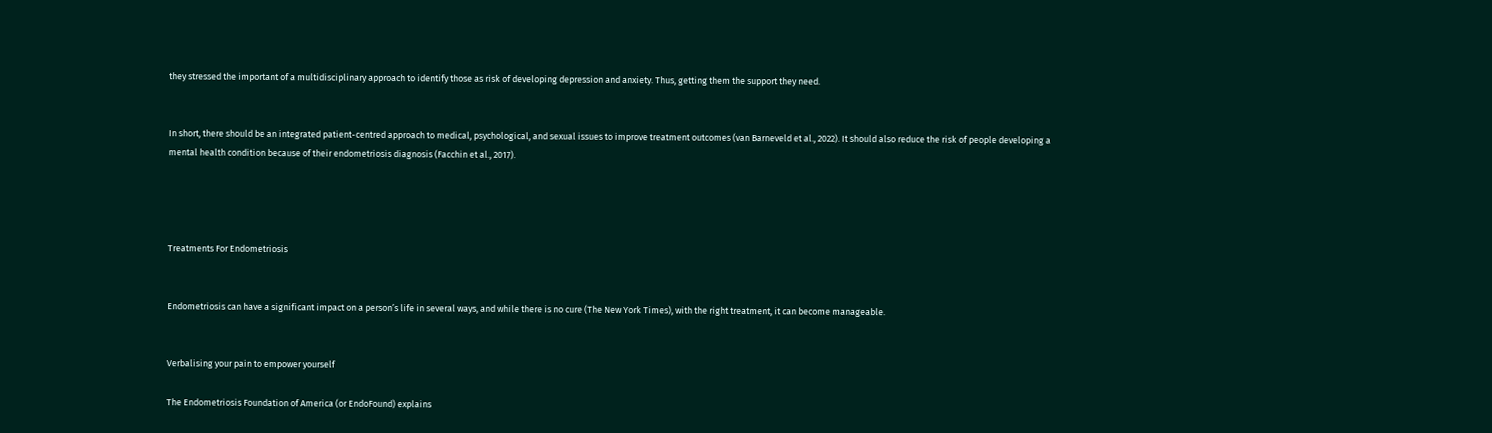they stressed the important of a multidisciplinary approach to identify those as risk of developing depression and anxiety. Thus, getting them the support they need.


In short, there should be an integrated patient-centred approach to medical, psychological, and sexual issues to improve treatment outcomes (van Barneveld et al., 2022). It should also reduce the risk of people developing a mental health condition because of their endometriosis diagnosis (Facchin et al., 2017).




Treatments For Endometriosis


Endometriosis can have a significant impact on a person’s life in several ways, and while there is no cure (The New York Times), with the right treatment, it can become manageable.


Verbalising your pain to empower yourself

The Endometriosis Foundation of America (or EndoFound) explains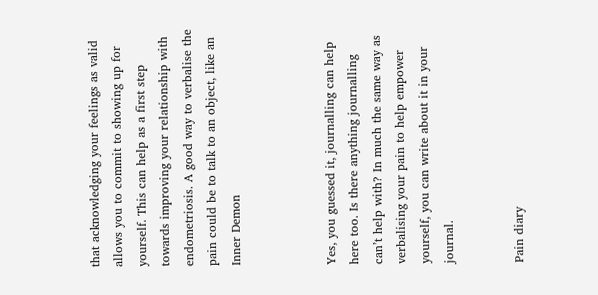that acknowledging your feelings as valid allows you to commit to showing up for yourself. This can help as a first step towards improving your relationship with endometriosis. A good way to verbalise the pain could be to talk to an object, like an Inner Demon



Yes, you guessed it, journalling can help here too. Is there anything journalling can’t help with? In much the same way as verbalising your pain to help empower yourself, you can write about it in your journal.


Pain diary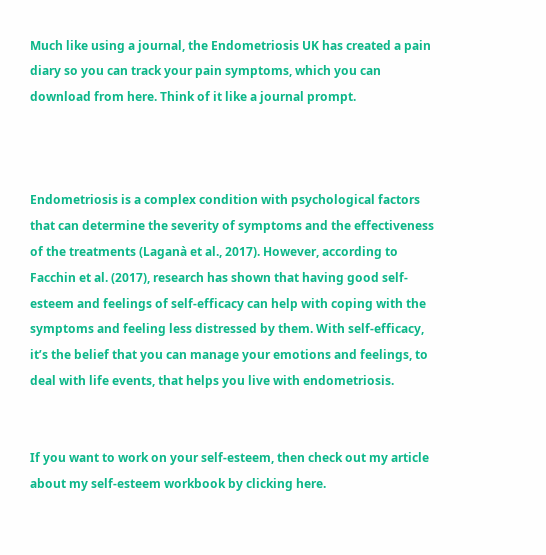Much like using a journal, the Endometriosis UK has created a pain diary so you can track your pain symptoms, which you can download from here. Think of it like a journal prompt.



Endometriosis is a complex condition with psychological factors that can determine the severity of symptoms and the effectiveness of the treatments (Laganà et al., 2017). However, according to Facchin et al. (2017), research has shown that having good self-esteem and feelings of self-efficacy can help with coping with the symptoms and feeling less distressed by them. With self-efficacy, it’s the belief that you can manage your emotions and feelings, to deal with life events, that helps you live with endometriosis.


If you want to work on your self-esteem, then check out my article about my self-esteem workbook by clicking here.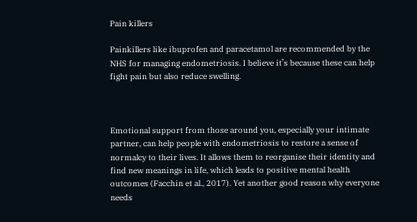Pain killers

Painkillers like ibuprofen and paracetamol are recommended by the NHS for managing endometriosis. I believe it’s because these can help fight pain but also reduce swelling.



Emotional support from those around you, especially your intimate partner, can help people with endometriosis to restore a sense of normalcy to their lives. It allows them to reorganise their identity and find new meanings in life, which leads to positive mental health outcomes (Facchin et al., 2017). Yet another good reason why everyone needs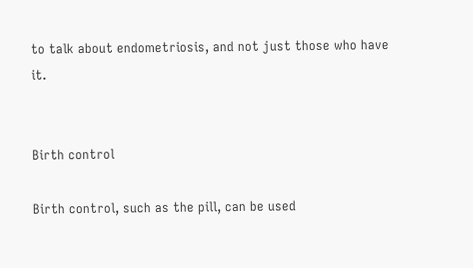to talk about endometriosis, and not just those who have it.


Birth control

Birth control, such as the pill, can be used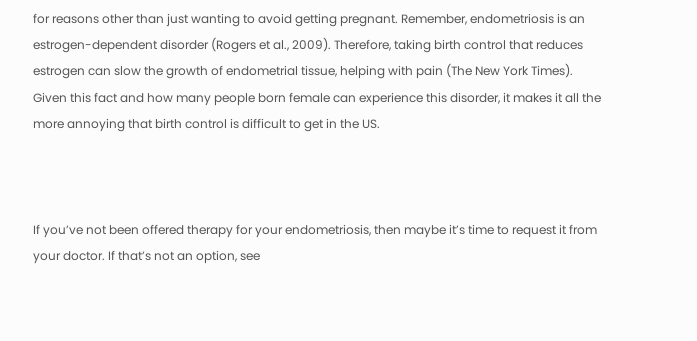for reasons other than just wanting to avoid getting pregnant. Remember, endometriosis is an estrogen-dependent disorder (Rogers et al., 2009). Therefore, taking birth control that reduces estrogen can slow the growth of endometrial tissue, helping with pain (The New York Times). Given this fact and how many people born female can experience this disorder, it makes it all the more annoying that birth control is difficult to get in the US.



If you’ve not been offered therapy for your endometriosis, then maybe it’s time to request it from your doctor. If that’s not an option, see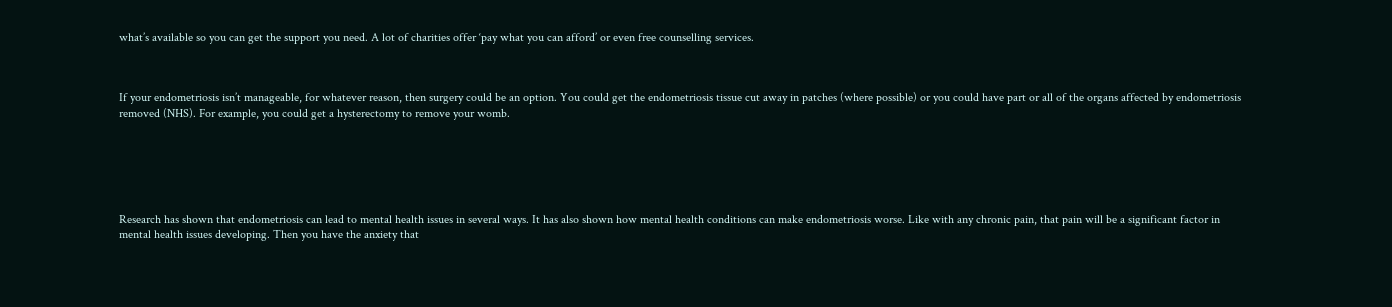what’s available so you can get the support you need. A lot of charities offer ‘pay what you can afford’ or even free counselling services.



If your endometriosis isn’t manageable, for whatever reason, then surgery could be an option. You could get the endometriosis tissue cut away in patches (where possible) or you could have part or all of the organs affected by endometriosis removed (NHS). For example, you could get a hysterectomy to remove your womb.






Research has shown that endometriosis can lead to mental health issues in several ways. It has also shown how mental health conditions can make endometriosis worse. Like with any chronic pain, that pain will be a significant factor in mental health issues developing. Then you have the anxiety that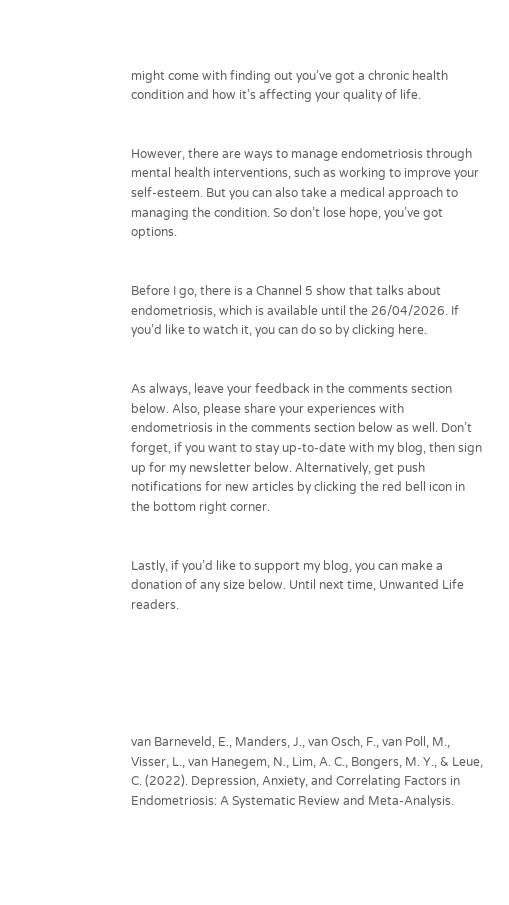might come with finding out you’ve got a chronic health condition and how it’s affecting your quality of life.


However, there are ways to manage endometriosis through mental health interventions, such as working to improve your self-esteem. But you can also take a medical approach to managing the condition. So don’t lose hope, you’ve got options.


Before I go, there is a Channel 5 show that talks about endometriosis, which is available until the 26/04/2026. If you’d like to watch it, you can do so by clicking here.


As always, leave your feedback in the comments section below. Also, please share your experiences with endometriosis in the comments section below as well. Don’t forget, if you want to stay up-to-date with my blog, then sign up for my newsletter below. Alternatively, get push notifications for new articles by clicking the red bell icon in the bottom right corner.


Lastly, if you’d like to support my blog, you can make a donation of any size below. Until next time, Unwanted Life readers.






van Barneveld, E., Manders, J., van Osch, F., van Poll, M., Visser, L., van Hanegem, N., Lim, A. C., Bongers, M. Y., & Leue, C. (2022). Depression, Anxiety, and Correlating Factors in Endometriosis: A Systematic Review and Meta-Analysis.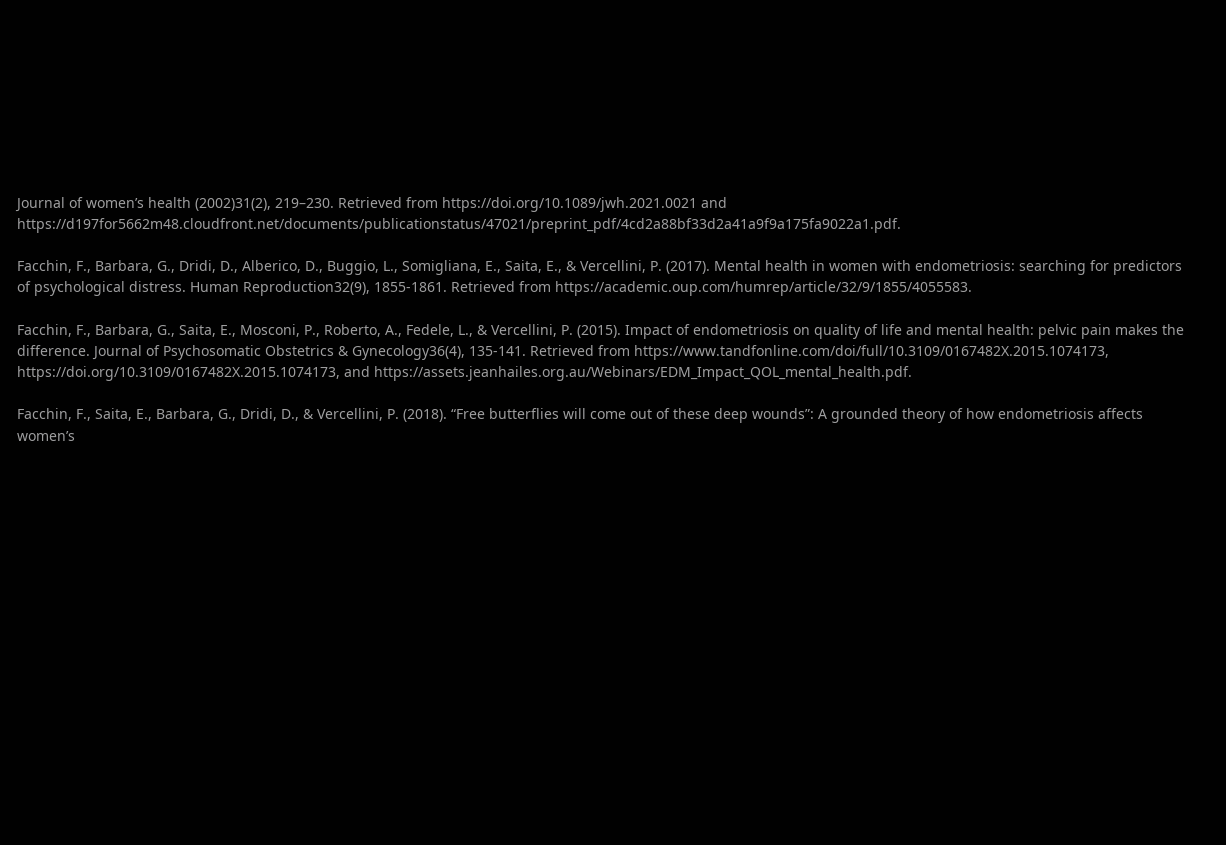Journal of women’s health (2002)31(2), 219–230. Retrieved from https://doi.org/10.1089/jwh.2021.0021 and https://d197for5662m48.cloudfront.net/documents/publicationstatus/47021/preprint_pdf/4cd2a88bf33d2a41a9f9a175fa9022a1.pdf.

Facchin, F., Barbara, G., Dridi, D., Alberico, D., Buggio, L., Somigliana, E., Saita, E., & Vercellini, P. (2017). Mental health in women with endometriosis: searching for predictors of psychological distress. Human Reproduction32(9), 1855-1861. Retrieved from https://academic.oup.com/humrep/article/32/9/1855/4055583.

Facchin, F., Barbara, G., Saita, E., Mosconi, P., Roberto, A., Fedele, L., & Vercellini, P. (2015). Impact of endometriosis on quality of life and mental health: pelvic pain makes the difference. Journal of Psychosomatic Obstetrics & Gynecology36(4), 135-141. Retrieved from https://www.tandfonline.com/doi/full/10.3109/0167482X.2015.1074173, https://doi.org/10.3109/0167482X.2015.1074173, and https://assets.jeanhailes.org.au/Webinars/EDM_Impact_QOL_mental_health.pdf.

Facchin, F., Saita, E., Barbara, G., Dridi, D., & Vercellini, P. (2018). “Free butterflies will come out of these deep wounds”: A grounded theory of how endometriosis affects women’s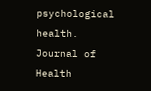psychological health. Journal of Health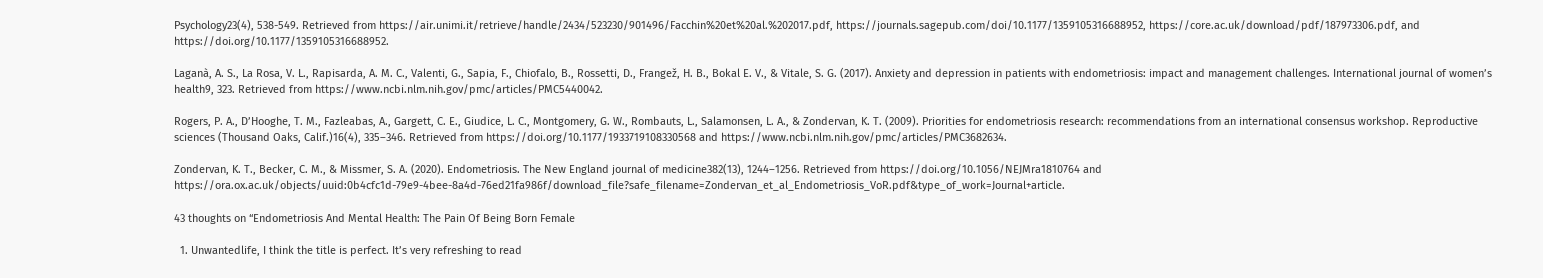Psychology23(4), 538-549. Retrieved from https://air.unimi.it/retrieve/handle/2434/523230/901496/Facchin%20et%20al.%202017.pdf, https://journals.sagepub.com/doi/10.1177/1359105316688952, https://core.ac.uk/download/pdf/187973306.pdf, and https://doi.org/10.1177/1359105316688952.

Laganà, A. S., La Rosa, V. L., Rapisarda, A. M. C., Valenti, G., Sapia, F., Chiofalo, B., Rossetti, D., Frangež, H. B., Bokal E. V., & Vitale, S. G. (2017). Anxiety and depression in patients with endometriosis: impact and management challenges. International journal of women’s health9, 323. Retrieved from https://www.ncbi.nlm.nih.gov/pmc/articles/PMC5440042.

Rogers, P. A., D’Hooghe, T. M., Fazleabas, A., Gargett, C. E., Giudice, L. C., Montgomery, G. W., Rombauts, L., Salamonsen, L. A., & Zondervan, K. T. (2009). Priorities for endometriosis research: recommendations from an international consensus workshop. Reproductive sciences (Thousand Oaks, Calif.)16(4), 335–346. Retrieved from https://doi.org/10.1177/1933719108330568 and https://www.ncbi.nlm.nih.gov/pmc/articles/PMC3682634.

Zondervan, K. T., Becker, C. M., & Missmer, S. A. (2020). Endometriosis. The New England journal of medicine382(13), 1244–1256. Retrieved from https://doi.org/10.1056/NEJMra1810764 and https://ora.ox.ac.uk/objects/uuid:0b4cfc1d-79e9-4bee-8a4d-76ed21fa986f/download_file?safe_filename=Zondervan_et_al_Endometriosis_VoR.pdf&type_of_work=Journal+article.

43 thoughts on “Endometriosis And Mental Health: The Pain Of Being Born Female

  1. Unwantedlife, I think the title is perfect. It’s very refreshing to read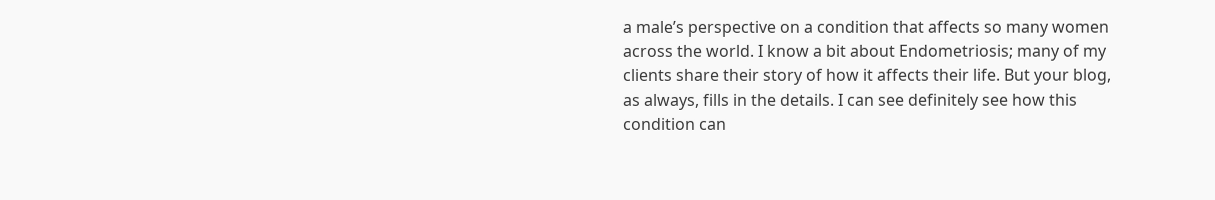a male’s perspective on a condition that affects so many women across the world. I know a bit about Endometriosis; many of my clients share their story of how it affects their life. But your blog, as always, fills in the details. I can see definitely see how this condition can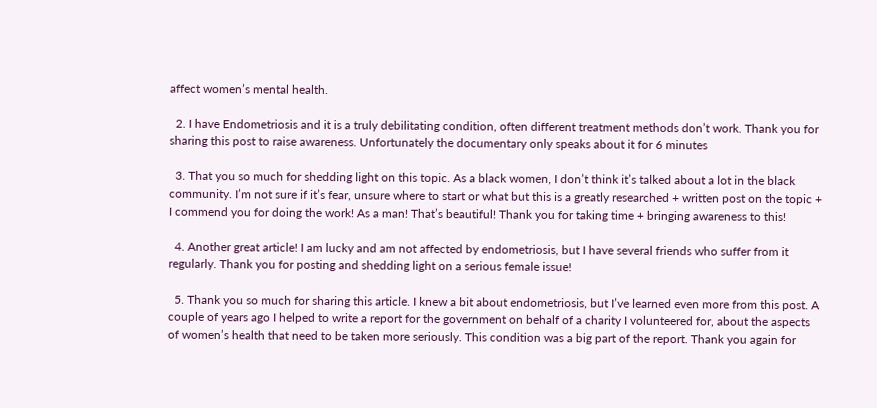affect women’s mental health.

  2. I have Endometriosis and it is a truly debilitating condition, often different treatment methods don’t work. Thank you for sharing this post to raise awareness. Unfortunately the documentary only speaks about it for 6 minutes

  3. That you so much for shedding light on this topic. As a black women, I don’t think it’s talked about a lot in the black community. I’m not sure if it’s fear, unsure where to start or what but this is a greatly researched + written post on the topic + I commend you for doing the work! As a man! That’s beautiful! Thank you for taking time + bringing awareness to this!

  4. Another great article! I am lucky and am not affected by endometriosis, but I have several friends who suffer from it regularly. Thank you for posting and shedding light on a serious female issue!

  5. Thank you so much for sharing this article. I knew a bit about endometriosis, but I’ve learned even more from this post. A couple of years ago I helped to write a report for the government on behalf of a charity I volunteered for, about the aspects of women’s health that need to be taken more seriously. This condition was a big part of the report. Thank you again for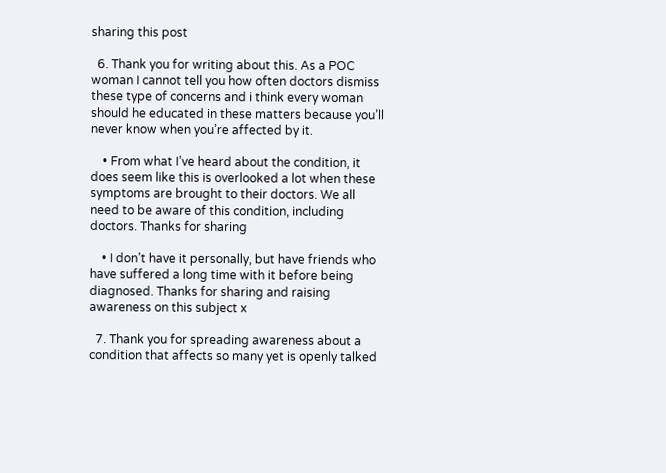sharing this post

  6. Thank you for writing about this. As a POC woman I cannot tell you how often doctors dismiss these type of concerns and i think every woman should he educated in these matters because you’ll never know when you’re affected by it.

    • From what I’ve heard about the condition, it does seem like this is overlooked a lot when these symptoms are brought to their doctors. We all need to be aware of this condition, including doctors. Thanks for sharing

    • I don’t have it personally, but have friends who have suffered a long time with it before being diagnosed. Thanks for sharing and raising awareness on this subject x

  7. Thank you for spreading awareness about a condition that affects so many yet is openly talked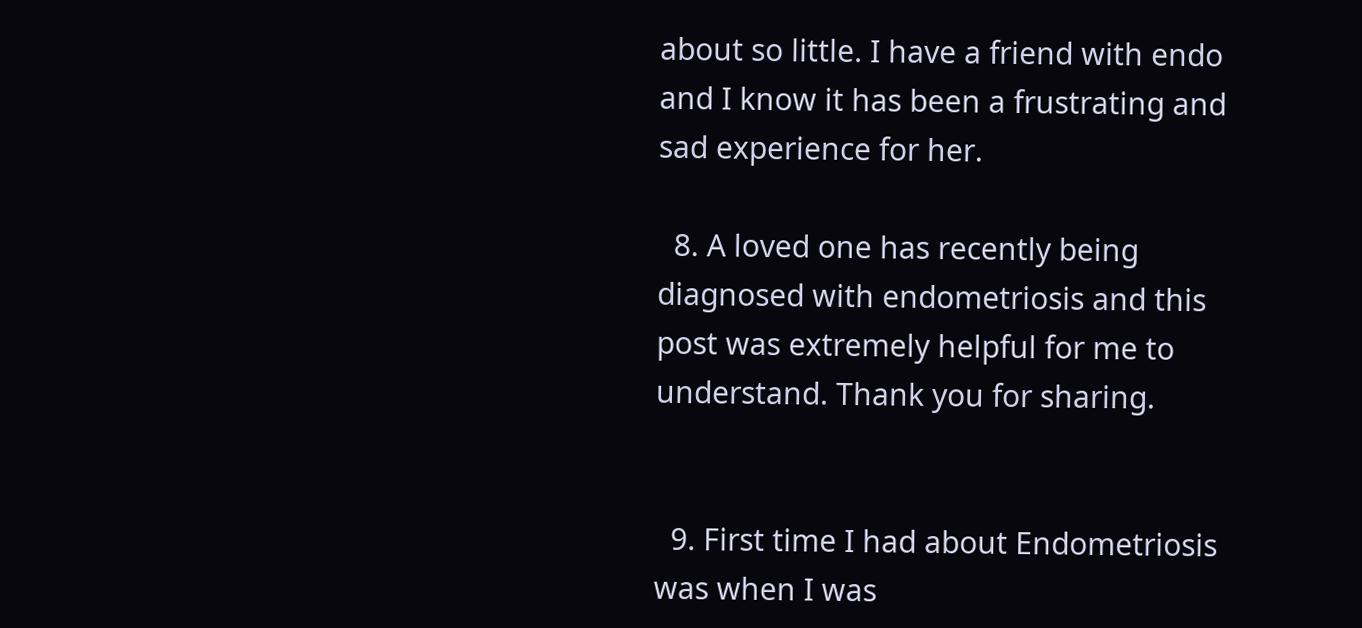about so little. I have a friend with endo and I know it has been a frustrating and sad experience for her.

  8. A loved one has recently being diagnosed with endometriosis and this post was extremely helpful for me to understand. Thank you for sharing.


  9. First time I had about Endometriosis was when I was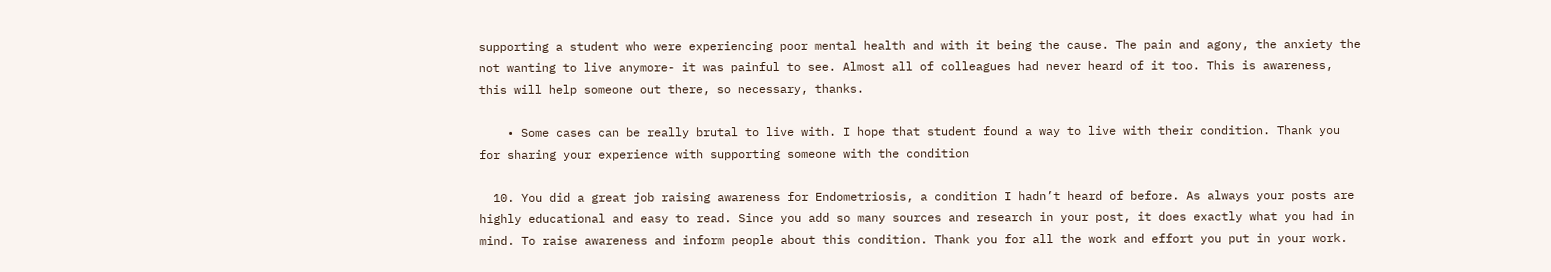supporting a student who were experiencing poor mental health and with it being the cause. The pain and agony, the anxiety the not wanting to live anymore- it was painful to see. Almost all of colleagues had never heard of it too. This is awareness, this will help someone out there, so necessary, thanks.

    • Some cases can be really brutal to live with. I hope that student found a way to live with their condition. Thank you for sharing your experience with supporting someone with the condition

  10. You did a great job raising awareness for Endometriosis, a condition I hadn’t heard of before. As always your posts are highly educational and easy to read. Since you add so many sources and research in your post, it does exactly what you had in mind. To raise awareness and inform people about this condition. Thank you for all the work and effort you put in your work.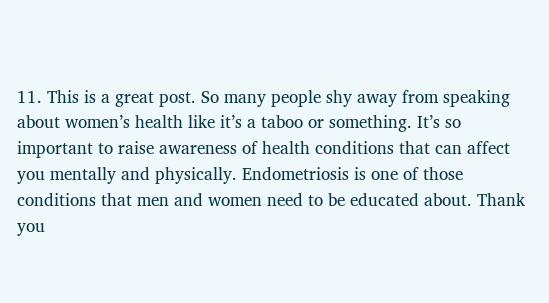11. This is a great post. So many people shy away from speaking about women’s health like it’s a taboo or something. It’s so important to raise awareness of health conditions that can affect you mentally and physically. Endometriosis is one of those conditions that men and women need to be educated about. Thank you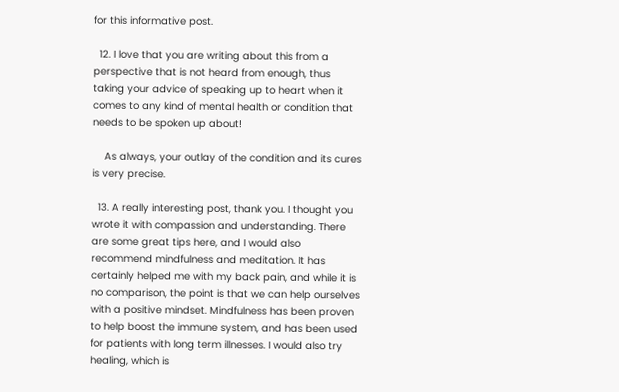for this informative post.

  12. I love that you are writing about this from a perspective that is not heard from enough, thus taking your advice of speaking up to heart when it comes to any kind of mental health or condition that needs to be spoken up about!

    As always, your outlay of the condition and its cures is very precise.

  13. A really interesting post, thank you. I thought you wrote it with compassion and understanding. There are some great tips here, and I would also recommend mindfulness and meditation. It has certainly helped me with my back pain, and while it is no comparison, the point is that we can help ourselves with a positive mindset. Mindfulness has been proven to help boost the immune system, and has been used for patients with long term illnesses. I would also try healing, which is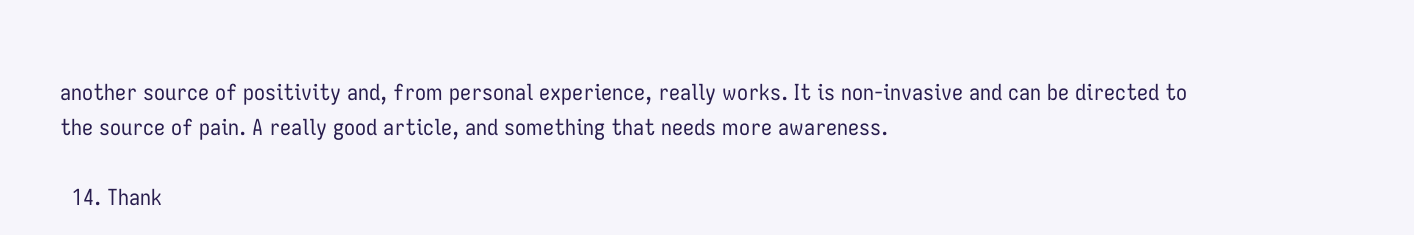another source of positivity and, from personal experience, really works. It is non-invasive and can be directed to the source of pain. A really good article, and something that needs more awareness.

  14. Thank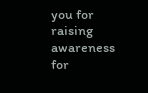you for raising awareness for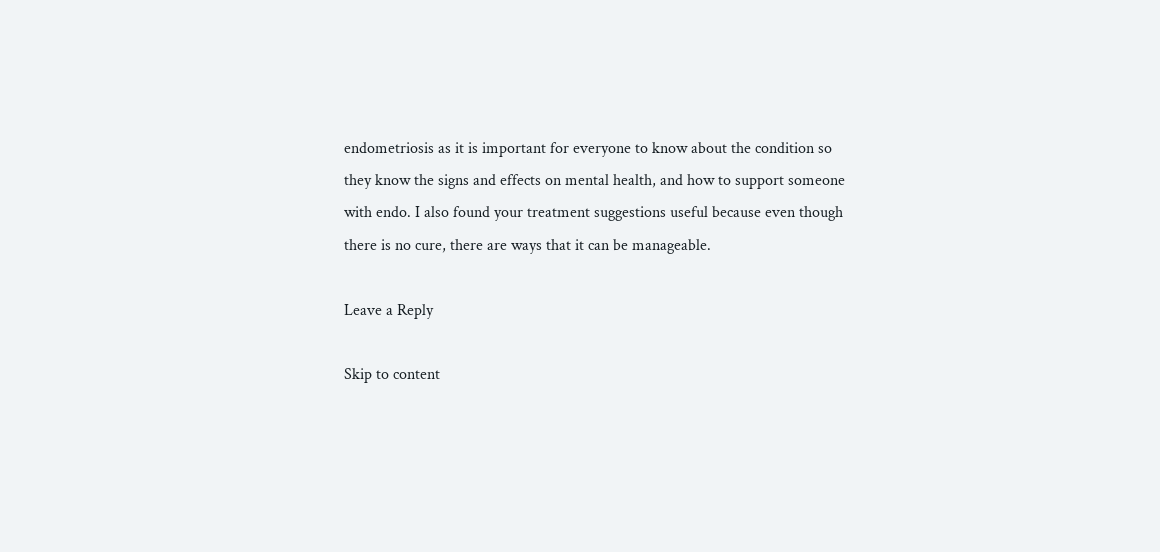endometriosis as it is important for everyone to know about the condition so they know the signs and effects on mental health, and how to support someone with endo. I also found your treatment suggestions useful because even though there is no cure, there are ways that it can be manageable.

Leave a Reply

Skip to content